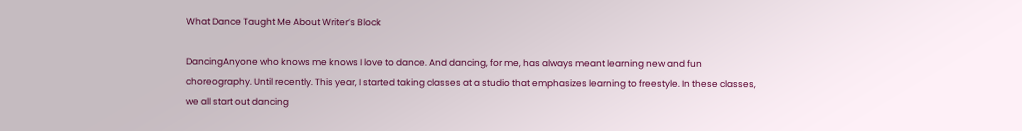What Dance Taught Me About Writer’s Block

DancingAnyone who knows me knows I love to dance. And dancing, for me, has always meant learning new and fun choreography. Until recently. This year, I started taking classes at a studio that emphasizes learning to freestyle. In these classes, we all start out dancing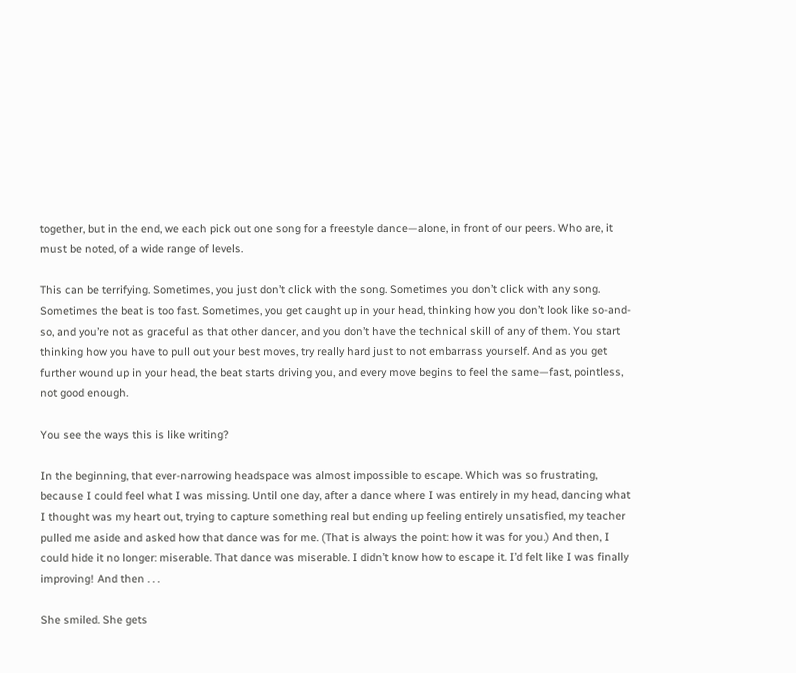together, but in the end, we each pick out one song for a freestyle dance—alone, in front of our peers. Who are, it must be noted, of a wide range of levels.

This can be terrifying. Sometimes, you just don’t click with the song. Sometimes you don’t click with any song. Sometimes the beat is too fast. Sometimes, you get caught up in your head, thinking how you don’t look like so-and-so, and you’re not as graceful as that other dancer, and you don’t have the technical skill of any of them. You start thinking how you have to pull out your best moves, try really hard just to not embarrass yourself. And as you get further wound up in your head, the beat starts driving you, and every move begins to feel the same—fast, pointless, not good enough.

You see the ways this is like writing?

In the beginning, that ever-narrowing headspace was almost impossible to escape. Which was so frustrating, because I could feel what I was missing. Until one day, after a dance where I was entirely in my head, dancing what I thought was my heart out, trying to capture something real but ending up feeling entirely unsatisfied, my teacher pulled me aside and asked how that dance was for me. (That is always the point: how it was for you.) And then, I could hide it no longer: miserable. That dance was miserable. I didn’t know how to escape it. I’d felt like I was finally improving! And then . . .

She smiled. She gets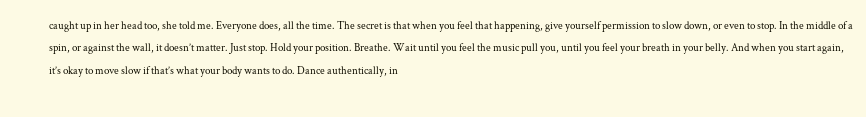caught up in her head too, she told me. Everyone does, all the time. The secret is that when you feel that happening, give yourself permission to slow down, or even to stop. In the middle of a spin, or against the wall, it doesn’t matter. Just stop. Hold your position. Breathe. Wait until you feel the music pull you, until you feel your breath in your belly. And when you start again, it’s okay to move slow if that’s what your body wants to do. Dance authentically, in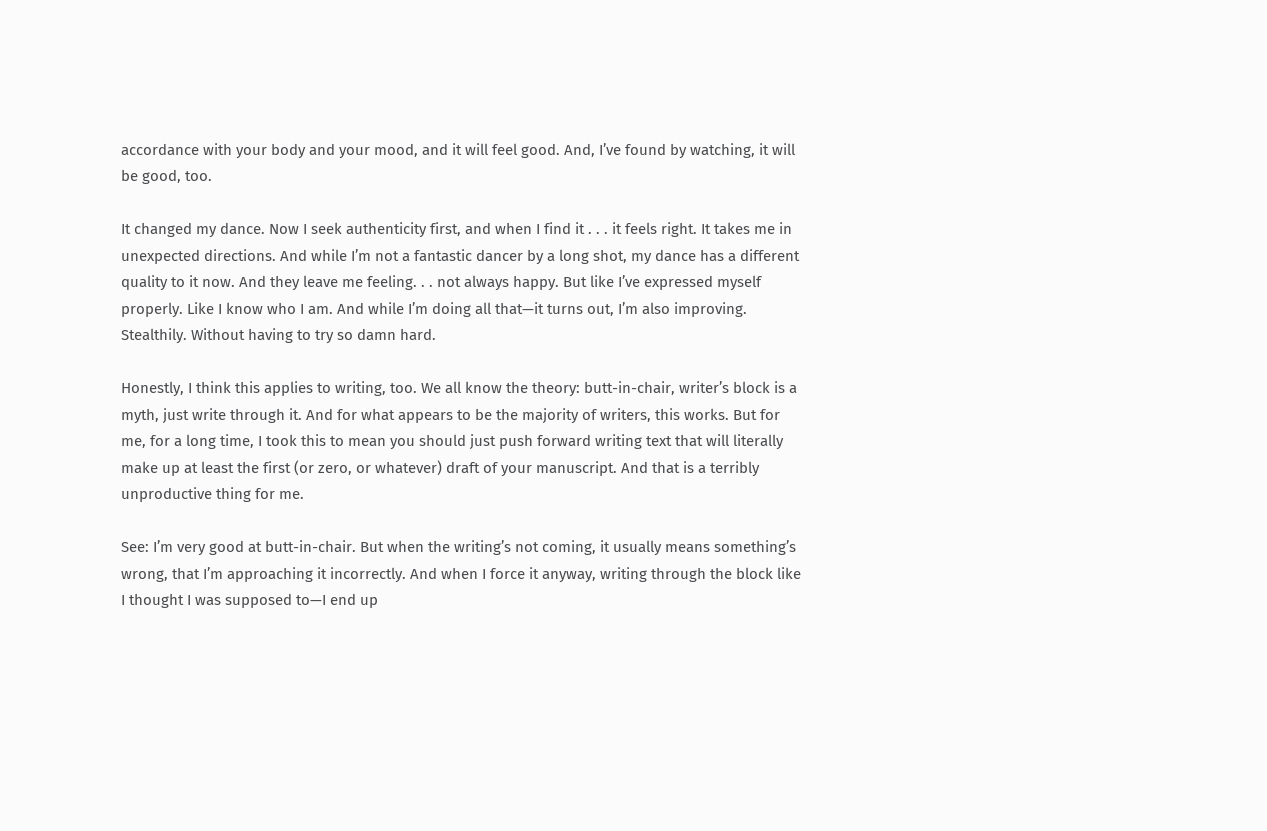accordance with your body and your mood, and it will feel good. And, I’ve found by watching, it will be good, too.

It changed my dance. Now I seek authenticity first, and when I find it . . . it feels right. It takes me in unexpected directions. And while I’m not a fantastic dancer by a long shot, my dance has a different quality to it now. And they leave me feeling. . . not always happy. But like I’ve expressed myself properly. Like I know who I am. And while I’m doing all that—it turns out, I’m also improving. Stealthily. Without having to try so damn hard.

Honestly, I think this applies to writing, too. We all know the theory: butt-in-chair, writer’s block is a myth, just write through it. And for what appears to be the majority of writers, this works. But for me, for a long time, I took this to mean you should just push forward writing text that will literally make up at least the first (or zero, or whatever) draft of your manuscript. And that is a terribly unproductive thing for me.

See: I’m very good at butt-in-chair. But when the writing’s not coming, it usually means something’s wrong, that I’m approaching it incorrectly. And when I force it anyway, writing through the block like I thought I was supposed to—I end up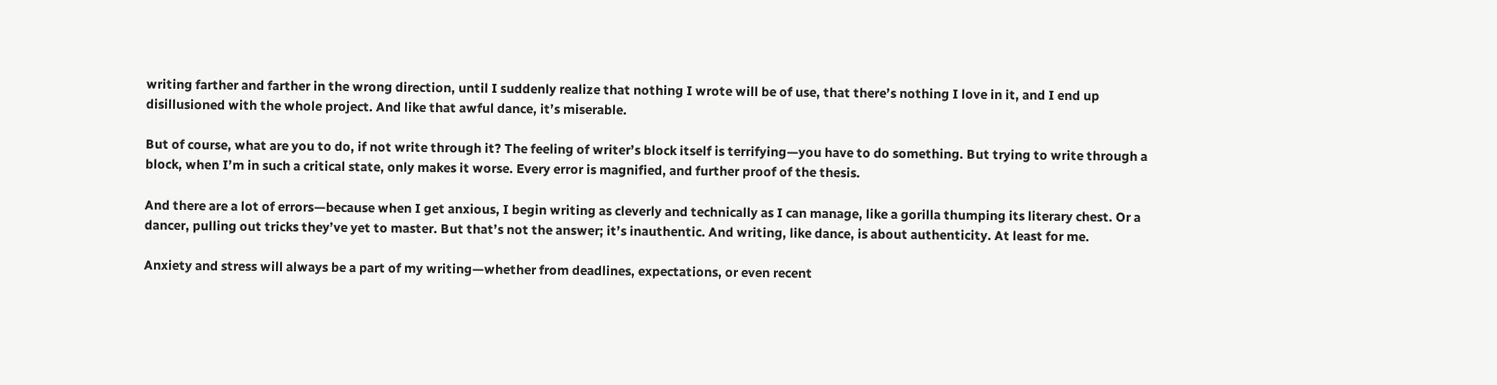writing farther and farther in the wrong direction, until I suddenly realize that nothing I wrote will be of use, that there’s nothing I love in it, and I end up disillusioned with the whole project. And like that awful dance, it’s miserable.

But of course, what are you to do, if not write through it? The feeling of writer’s block itself is terrifying—you have to do something. But trying to write through a block, when I’m in such a critical state, only makes it worse. Every error is magnified, and further proof of the thesis.

And there are a lot of errors—because when I get anxious, I begin writing as cleverly and technically as I can manage, like a gorilla thumping its literary chest. Or a dancer, pulling out tricks they’ve yet to master. But that’s not the answer; it’s inauthentic. And writing, like dance, is about authenticity. At least for me.

Anxiety and stress will always be a part of my writing—whether from deadlines, expectations, or even recent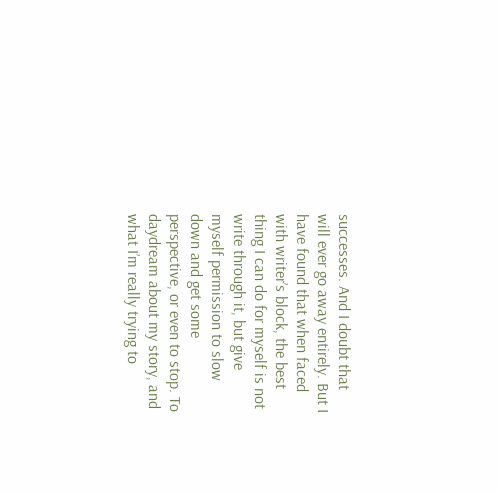successes. And I doubt that will ever go away entirely. But I have found that when faced with writer’s block, the best thing I can do for myself is not write through it, but give myself permission to slow down and get some perspective, or even to stop. To daydream about my story, and what I’m really trying to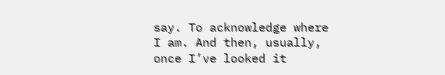say. To acknowledge where I am. And then, usually, once I’ve looked it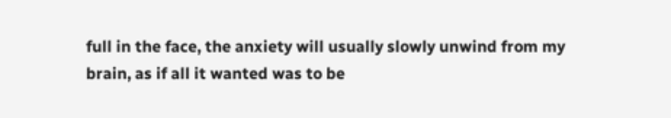full in the face, the anxiety will usually slowly unwind from my brain, as if all it wanted was to be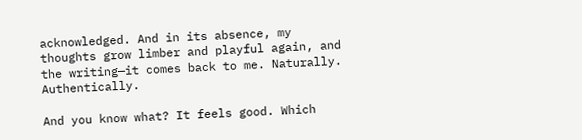acknowledged. And in its absence, my thoughts grow limber and playful again, and the writing—it comes back to me. Naturally. Authentically.

And you know what? It feels good. Which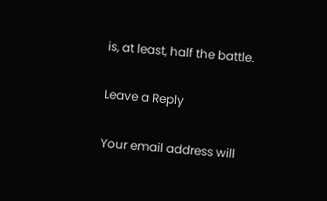is, at least, half the battle.

Leave a Reply

Your email address will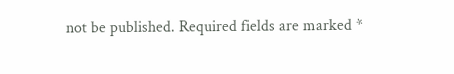not be published. Required fields are marked *